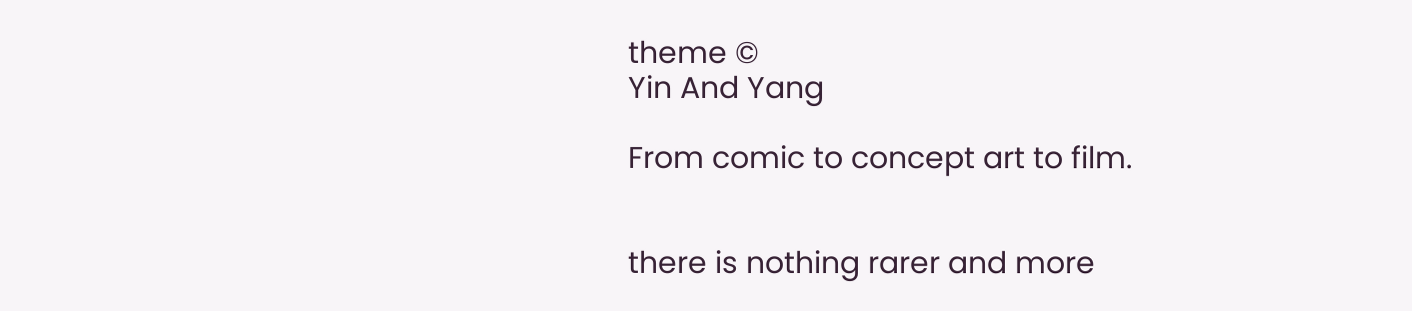theme ©
Yin And Yang

From comic to concept art to film.


there is nothing rarer and more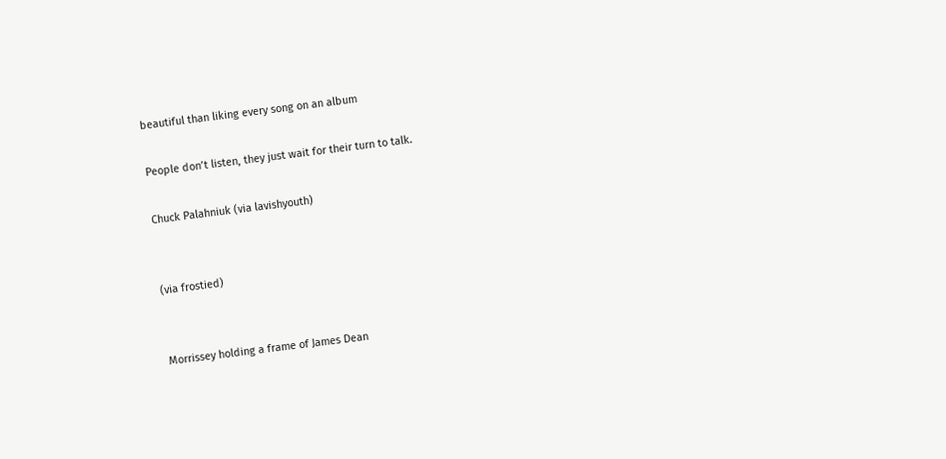beautiful than liking every song on an album

People don’t listen, they just wait for their turn to talk.

Chuck Palahniuk (via lavishyouth)


(via frostied)


Morrissey holding a frame of James Dean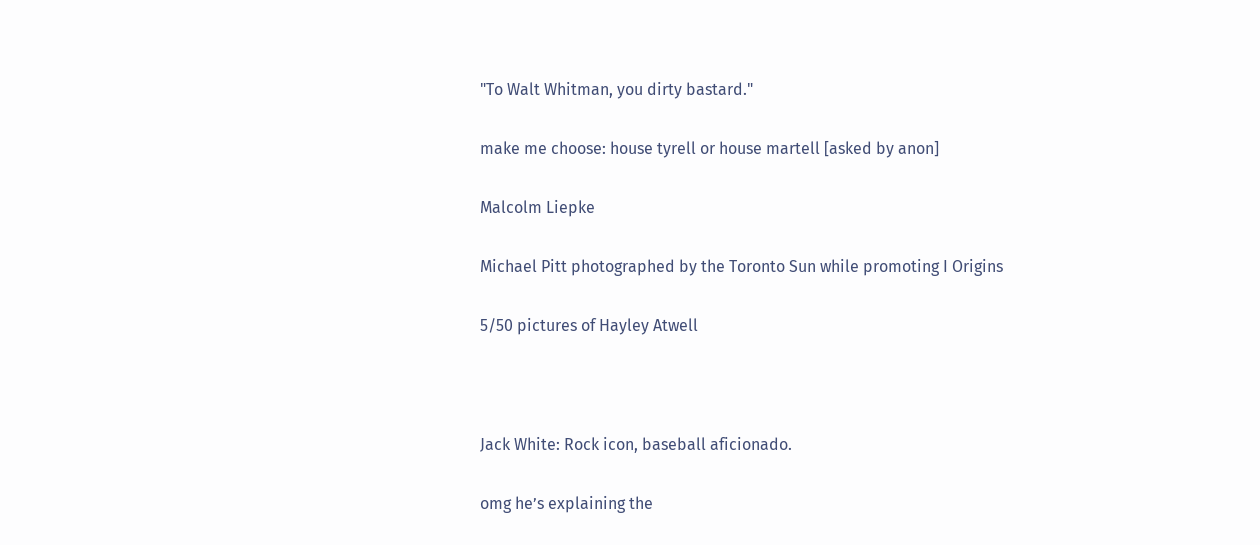"To Walt Whitman, you dirty bastard."

make me choose: house tyrell or house martell [asked by anon]

Malcolm Liepke

Michael Pitt photographed by the Toronto Sun while promoting I Origins

5/50 pictures of Hayley Atwell



Jack White: Rock icon, baseball aficionado.

omg he’s explaining the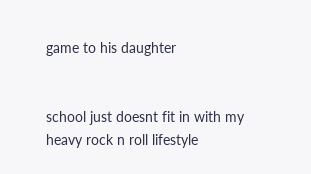game to his daughter


school just doesnt fit in with my heavy rock n roll lifestyle